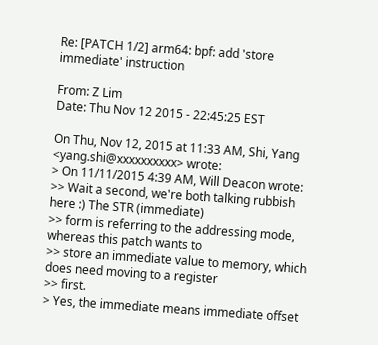Re: [PATCH 1/2] arm64: bpf: add 'store immediate' instruction

From: Z Lim
Date: Thu Nov 12 2015 - 22:45:25 EST

On Thu, Nov 12, 2015 at 11:33 AM, Shi, Yang <yang.shi@xxxxxxxxxx> wrote:
> On 11/11/2015 4:39 AM, Will Deacon wrote:
>> Wait a second, we're both talking rubbish here :) The STR (immediate)
>> form is referring to the addressing mode, whereas this patch wants to
>> store an immediate value to memory, which does need moving to a register
>> first.
> Yes, the immediate means immediate offset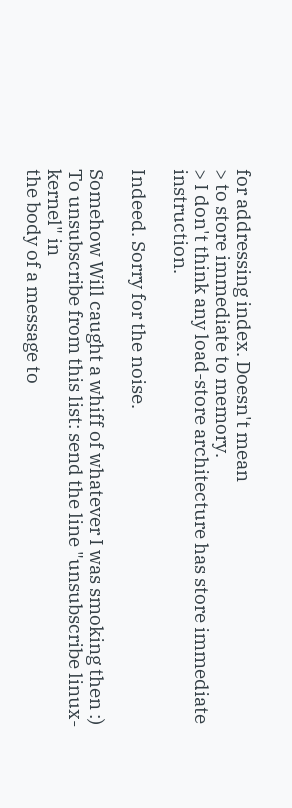for addressing index. Doesn't mean
> to store immediate to memory.
> I don't think any load-store architecture has store immediate instruction.

Indeed. Sorry for the noise.

Somehow Will caught a whiff of whatever I was smoking then :)
To unsubscribe from this list: send the line "unsubscribe linux-kernel" in
the body of a message to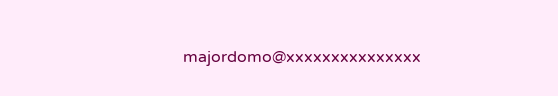majordomo@xxxxxxxxxxxxxxx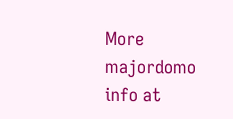More majordomo info at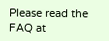Please read the FAQ at